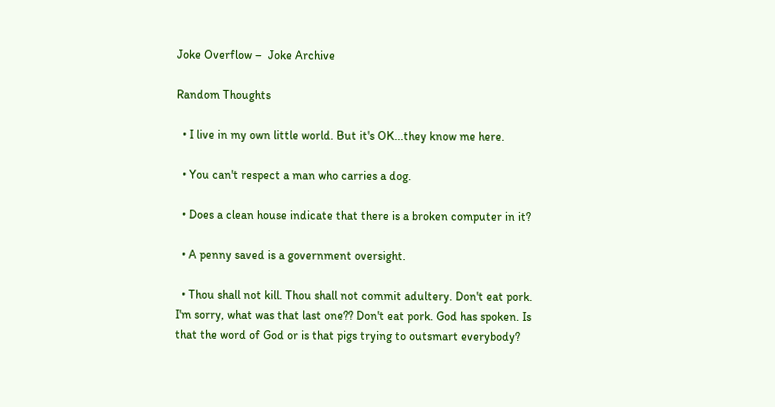Joke Overflow –  Joke Archive

Random Thoughts

  • I live in my own little world. But it's OK...they know me here.

  • You can't respect a man who carries a dog.

  • Does a clean house indicate that there is a broken computer in it?

  • A penny saved is a government oversight.

  • Thou shall not kill. Thou shall not commit adultery. Don't eat pork. I'm sorry, what was that last one?? Don't eat pork. God has spoken. Is that the word of God or is that pigs trying to outsmart everybody?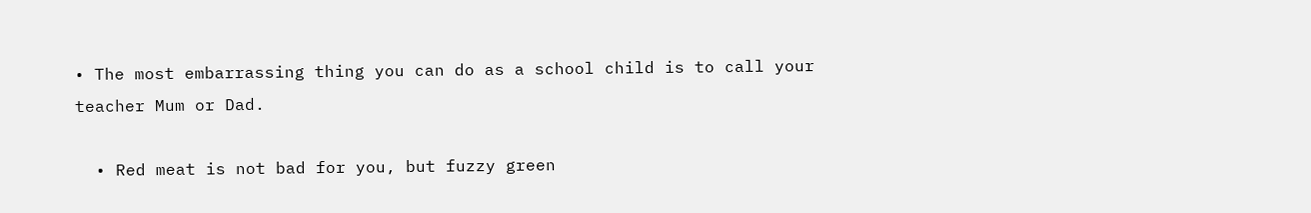• The most embarrassing thing you can do as a school child is to call your teacher Mum or Dad.

  • Red meat is not bad for you, but fuzzy green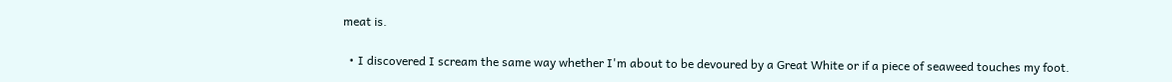meat is.

  • I discovered I scream the same way whether I'm about to be devoured by a Great White or if a piece of seaweed touches my foot.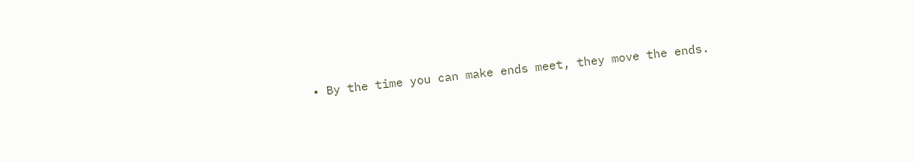• By the time you can make ends meet, they move the ends.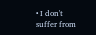• I don't suffer from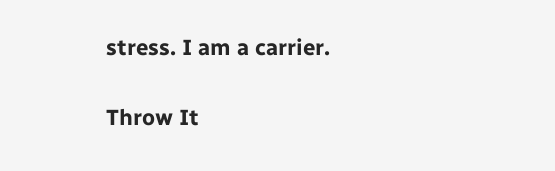stress. I am a carrier.

Throw It